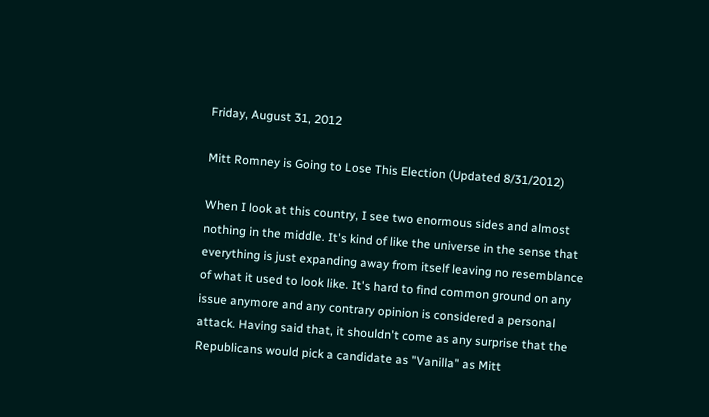Friday, August 31, 2012

Mitt Romney is Going to Lose This Election (Updated 8/31/2012)

When I look at this country, I see two enormous sides and almost nothing in the middle. It's kind of like the universe in the sense that everything is just expanding away from itself leaving no resemblance of what it used to look like. It's hard to find common ground on any issue anymore and any contrary opinion is considered a personal attack. Having said that, it shouldn't come as any surprise that the Republicans would pick a candidate as "Vanilla" as Mitt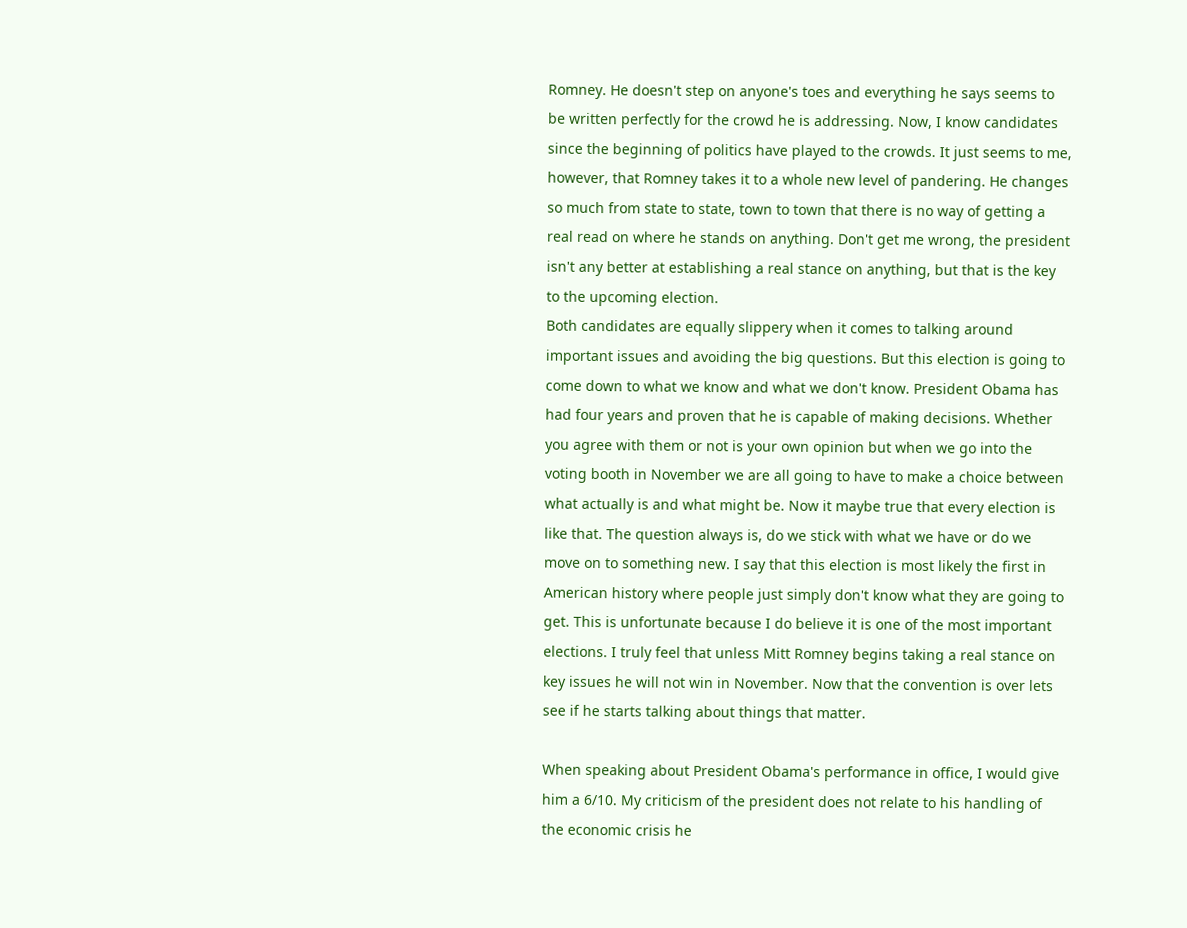Romney. He doesn't step on anyone's toes and everything he says seems to be written perfectly for the crowd he is addressing. Now, I know candidates since the beginning of politics have played to the crowds. It just seems to me, however, that Romney takes it to a whole new level of pandering. He changes so much from state to state, town to town that there is no way of getting a real read on where he stands on anything. Don't get me wrong, the president isn't any better at establishing a real stance on anything, but that is the key to the upcoming election.
Both candidates are equally slippery when it comes to talking around important issues and avoiding the big questions. But this election is going to come down to what we know and what we don't know. President Obama has had four years and proven that he is capable of making decisions. Whether you agree with them or not is your own opinion but when we go into the voting booth in November we are all going to have to make a choice between what actually is and what might be. Now it maybe true that every election is like that. The question always is, do we stick with what we have or do we move on to something new. I say that this election is most likely the first in American history where people just simply don't know what they are going to get. This is unfortunate because I do believe it is one of the most important elections. I truly feel that unless Mitt Romney begins taking a real stance on key issues he will not win in November. Now that the convention is over lets see if he starts talking about things that matter.

When speaking about President Obama's performance in office, I would give him a 6/10. My criticism of the president does not relate to his handling of the economic crisis he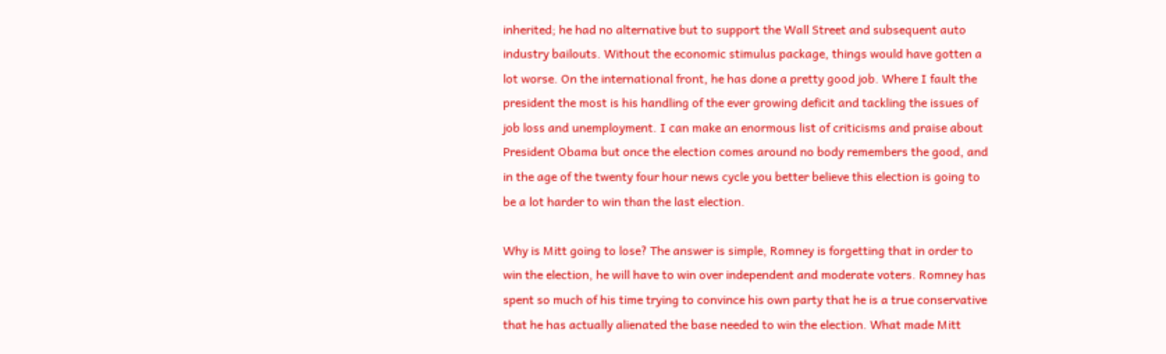inherited; he had no alternative but to support the Wall Street and subsequent auto industry bailouts. Without the economic stimulus package, things would have gotten a lot worse. On the international front, he has done a pretty good job. Where I fault the president the most is his handling of the ever growing deficit and tackling the issues of job loss and unemployment. I can make an enormous list of criticisms and praise about President Obama but once the election comes around no body remembers the good, and in the age of the twenty four hour news cycle you better believe this election is going to be a lot harder to win than the last election.

Why is Mitt going to lose? The answer is simple, Romney is forgetting that in order to win the election, he will have to win over independent and moderate voters. Romney has spent so much of his time trying to convince his own party that he is a true conservative that he has actually alienated the base needed to win the election. What made Mitt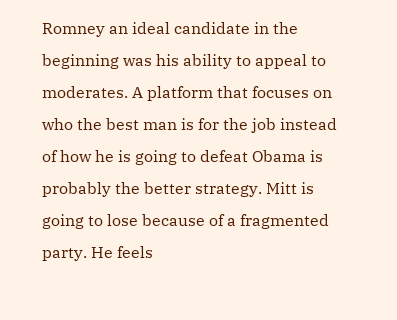Romney an ideal candidate in the beginning was his ability to appeal to moderates. A platform that focuses on who the best man is for the job instead of how he is going to defeat Obama is probably the better strategy. Mitt is going to lose because of a fragmented party. He feels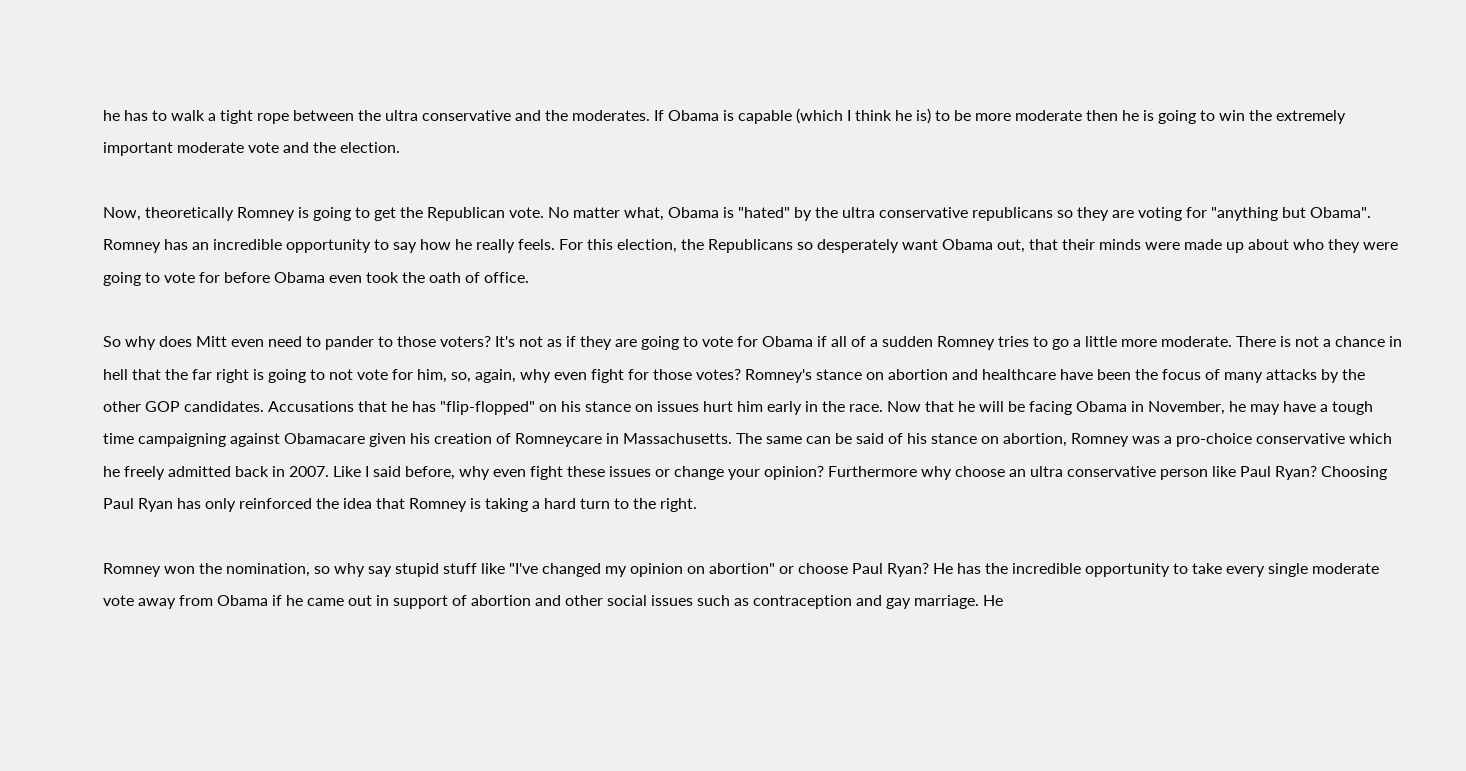he has to walk a tight rope between the ultra conservative and the moderates. If Obama is capable (which I think he is) to be more moderate then he is going to win the extremely important moderate vote and the election.

Now, theoretically Romney is going to get the Republican vote. No matter what, Obama is "hated" by the ultra conservative republicans so they are voting for "anything but Obama". Romney has an incredible opportunity to say how he really feels. For this election, the Republicans so desperately want Obama out, that their minds were made up about who they were going to vote for before Obama even took the oath of office.

So why does Mitt even need to pander to those voters? It's not as if they are going to vote for Obama if all of a sudden Romney tries to go a little more moderate. There is not a chance in hell that the far right is going to not vote for him, so, again, why even fight for those votes? Romney's stance on abortion and healthcare have been the focus of many attacks by the other GOP candidates. Accusations that he has "flip-flopped" on his stance on issues hurt him early in the race. Now that he will be facing Obama in November, he may have a tough time campaigning against Obamacare given his creation of Romneycare in Massachusetts. The same can be said of his stance on abortion, Romney was a pro-choice conservative which he freely admitted back in 2007. Like I said before, why even fight these issues or change your opinion? Furthermore why choose an ultra conservative person like Paul Ryan? Choosing Paul Ryan has only reinforced the idea that Romney is taking a hard turn to the right.

Romney won the nomination, so why say stupid stuff like "I've changed my opinion on abortion" or choose Paul Ryan? He has the incredible opportunity to take every single moderate vote away from Obama if he came out in support of abortion and other social issues such as contraception and gay marriage. He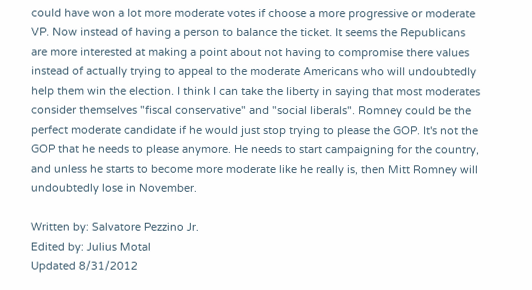could have won a lot more moderate votes if choose a more progressive or moderate VP. Now instead of having a person to balance the ticket. It seems the Republicans are more interested at making a point about not having to compromise there values instead of actually trying to appeal to the moderate Americans who will undoubtedly help them win the election. I think I can take the liberty in saying that most moderates consider themselves "fiscal conservative" and "social liberals". Romney could be the perfect moderate candidate if he would just stop trying to please the GOP. It's not the GOP that he needs to please anymore. He needs to start campaigning for the country, and unless he starts to become more moderate like he really is, then Mitt Romney will undoubtedly lose in November.

Written by: Salvatore Pezzino Jr.
Edited by: Julius Motal
Updated 8/31/2012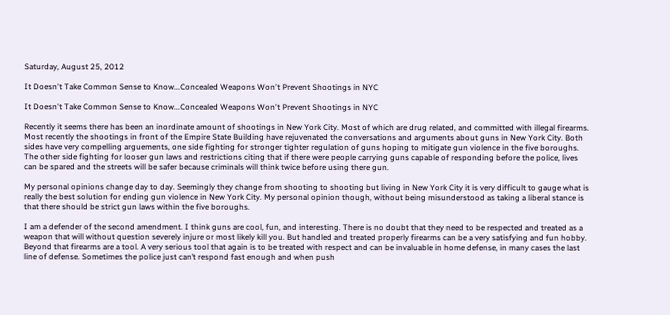Saturday, August 25, 2012

It Doesn't Take Common Sense to Know...Concealed Weapons Won't Prevent Shootings in NYC

It Doesn't Take Common Sense to Know...Concealed Weapons Won't Prevent Shootings in NYC

Recently it seems there has been an inordinate amount of shootings in New York City. Most of which are drug related, and committed with illegal firearms.  Most recently the shootings in front of the Empire State Building have rejuvenated the conversations and arguments about guns in New York City. Both sides have very compelling arguements, one side fighting for stronger tighter regulation of guns hoping to mitigate gun violence in the five boroughs. The other side fighting for looser gun laws and restrictions citing that if there were people carrying guns capable of responding before the police, lives can be spared and the streets will be safer because criminals will think twice before using there gun.

My personal opinions change day to day. Seemingly they change from shooting to shooting but living in New York City it is very difficult to gauge what is really the best solution for ending gun violence in New York City. My personal opinion though, without being misunderstood as taking a liberal stance is that there should be strict gun laws within the five boroughs.

I am a defender of the second amendment. I think guns are cool, fun, and interesting. There is no doubt that they need to be respected and treated as a weapon that will without question severely injure or most likely kill you. But handled and treated properly firearms can be a very satisfying and fun hobby. Beyond that firearms are a tool. A very serious tool that again is to be treated with respect and can be invaluable in home defense, in many cases the last line of defense. Sometimes the police just can’t respond fast enough and when push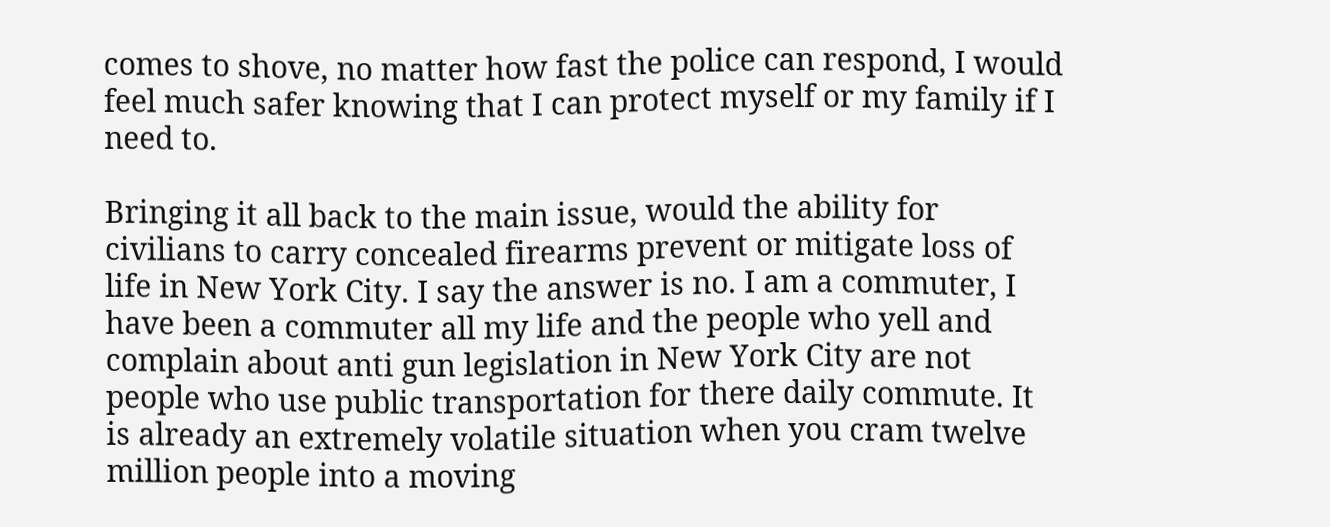comes to shove, no matter how fast the police can respond, I would feel much safer knowing that I can protect myself or my family if I need to.

Bringing it all back to the main issue, would the ability for civilians to carry concealed firearms prevent or mitigate loss of life in New York City. I say the answer is no. I am a commuter, I have been a commuter all my life and the people who yell and complain about anti gun legislation in New York City are not people who use public transportation for there daily commute. It is already an extremely volatile situation when you cram twelve million people into a moving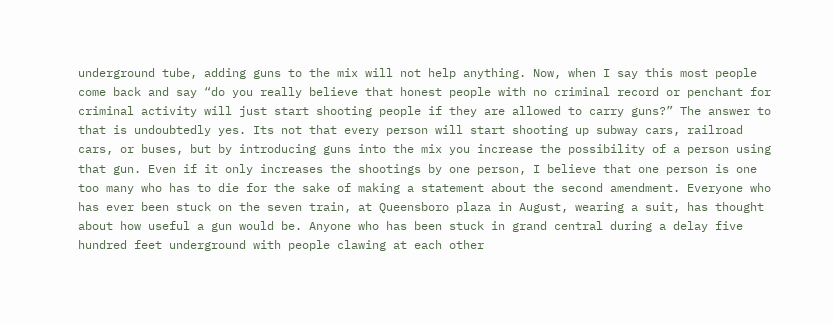underground tube, adding guns to the mix will not help anything. Now, when I say this most people come back and say “do you really believe that honest people with no criminal record or penchant for criminal activity will just start shooting people if they are allowed to carry guns?” The answer to that is undoubtedly yes. Its not that every person will start shooting up subway cars, railroad cars, or buses, but by introducing guns into the mix you increase the possibility of a person using that gun. Even if it only increases the shootings by one person, I believe that one person is one too many who has to die for the sake of making a statement about the second amendment. Everyone who has ever been stuck on the seven train, at Queensboro plaza in August, wearing a suit, has thought about how useful a gun would be. Anyone who has been stuck in grand central during a delay five hundred feet underground with people clawing at each other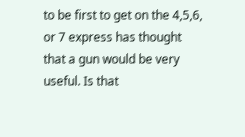to be first to get on the 4,5,6, or 7 express has thought that a gun would be very useful. Is that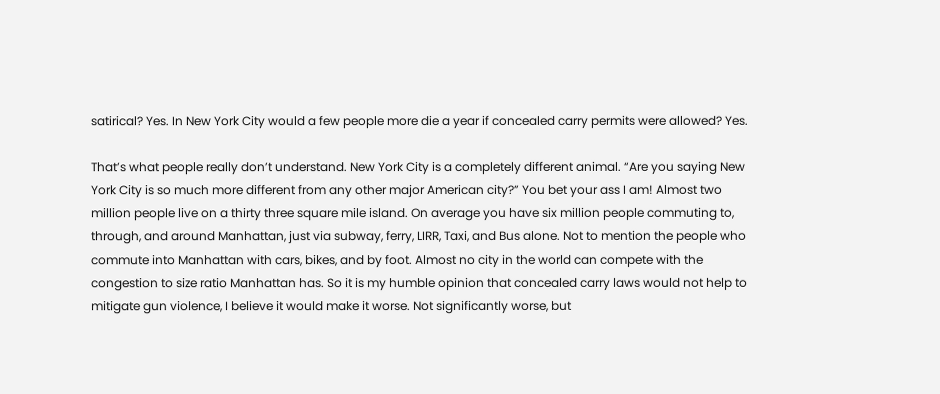satirical? Yes. In New York City would a few people more die a year if concealed carry permits were allowed? Yes.

That’s what people really don’t understand. New York City is a completely different animal. “Are you saying New York City is so much more different from any other major American city?” You bet your ass I am! Almost two million people live on a thirty three square mile island. On average you have six million people commuting to, through, and around Manhattan, just via subway, ferry, LIRR, Taxi, and Bus alone. Not to mention the people who commute into Manhattan with cars, bikes, and by foot. Almost no city in the world can compete with the congestion to size ratio Manhattan has. So it is my humble opinion that concealed carry laws would not help to mitigate gun violence, I believe it would make it worse. Not significantly worse, but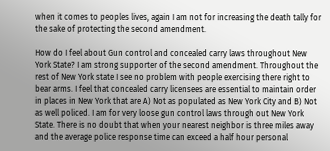when it comes to peoples lives, again I am not for increasing the death tally for the sake of protecting the second amendment.

How do I feel about Gun control and concealed carry laws throughout New York State? I am strong supporter of the second amendment. Throughout the rest of New York state I see no problem with people exercising there right to bear arms. I feel that concealed carry licensees are essential to maintain order in places in New York that are A) Not as populated as New York City and B) Not as well policed. I am for very loose gun control laws through out New York State. There is no doubt that when your nearest neighbor is three miles away and the average police response time can exceed a half hour personal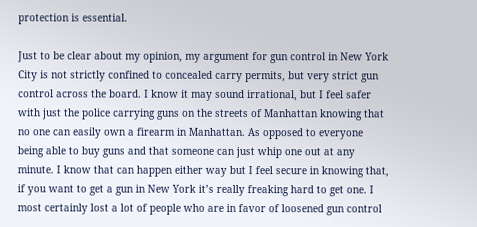protection is essential.

Just to be clear about my opinion, my argument for gun control in New York City is not strictly confined to concealed carry permits, but very strict gun control across the board. I know it may sound irrational, but I feel safer with just the police carrying guns on the streets of Manhattan knowing that no one can easily own a firearm in Manhattan. As opposed to everyone being able to buy guns and that someone can just whip one out at any minute. I know that can happen either way but I feel secure in knowing that, if you want to get a gun in New York it’s really freaking hard to get one. I most certainly lost a lot of people who are in favor of loosened gun control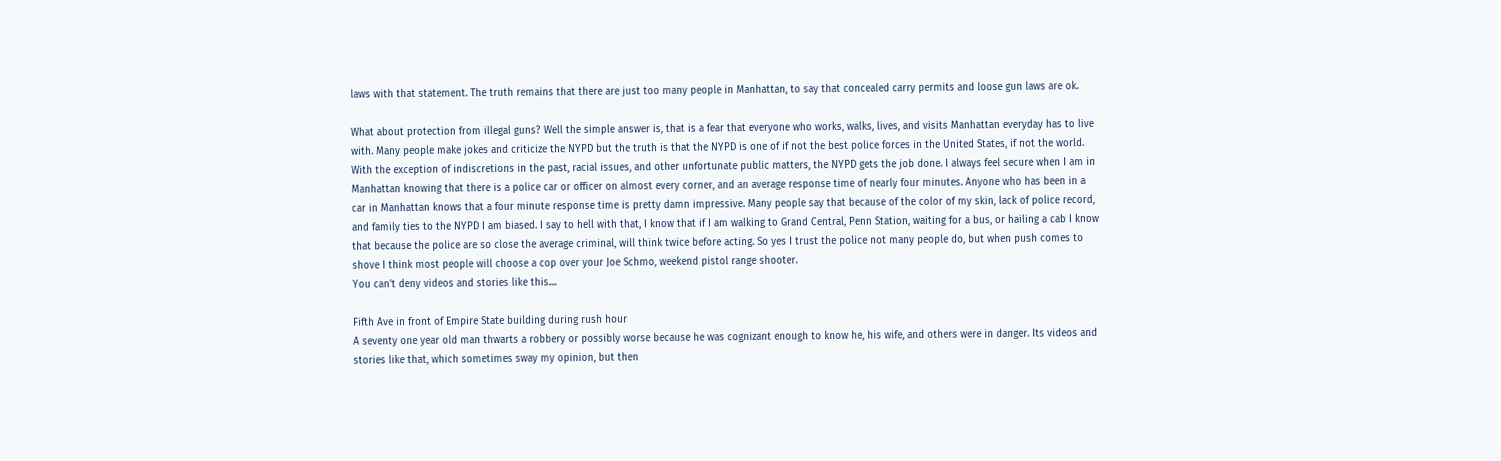laws with that statement. The truth remains that there are just too many people in Manhattan, to say that concealed carry permits and loose gun laws are ok.

What about protection from illegal guns? Well the simple answer is, that is a fear that everyone who works, walks, lives, and visits Manhattan everyday has to live with. Many people make jokes and criticize the NYPD but the truth is that the NYPD is one of if not the best police forces in the United States, if not the world. With the exception of indiscretions in the past, racial issues, and other unfortunate public matters, the NYPD gets the job done. I always feel secure when I am in Manhattan knowing that there is a police car or officer on almost every corner, and an average response time of nearly four minutes. Anyone who has been in a car in Manhattan knows that a four minute response time is pretty damn impressive. Many people say that because of the color of my skin, lack of police record, and family ties to the NYPD I am biased. I say to hell with that, I know that if I am walking to Grand Central, Penn Station, waiting for a bus, or hailing a cab I know that because the police are so close the average criminal, will think twice before acting. So yes I trust the police not many people do, but when push comes to shove I think most people will choose a cop over your Joe Schmo, weekend pistol range shooter.
You can't deny videos and stories like this....

Fifth Ave in front of Empire State building during rush hour
A seventy one year old man thwarts a robbery or possibly worse because he was cognizant enough to know he, his wife, and others were in danger. Its videos and stories like that, which sometimes sway my opinion, but then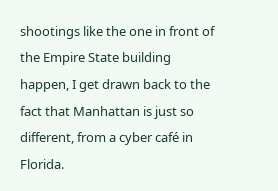shootings like the one in front of the Empire State building happen, I get drawn back to the fact that Manhattan is just so different, from a cyber café in Florida.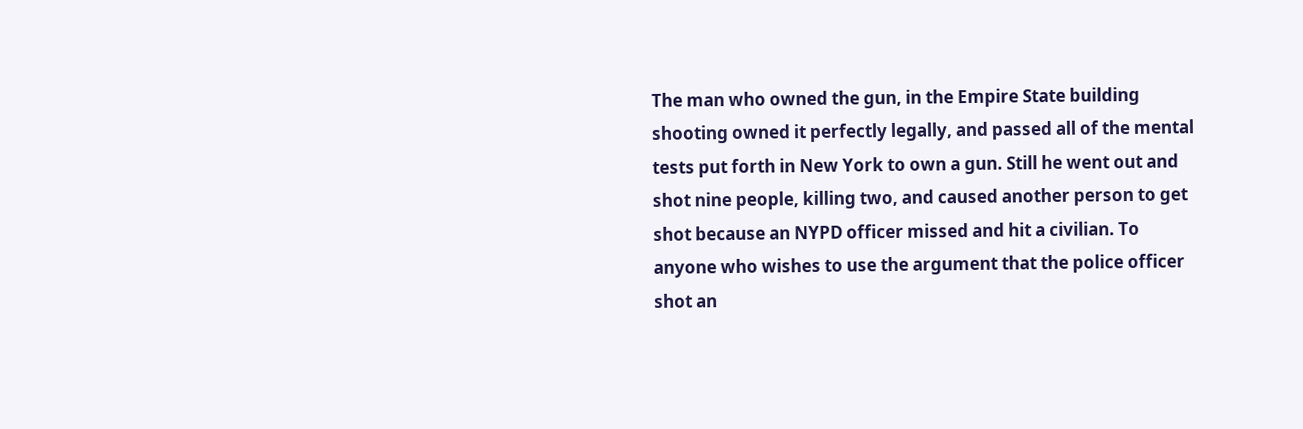The man who owned the gun, in the Empire State building shooting owned it perfectly legally, and passed all of the mental tests put forth in New York to own a gun. Still he went out and shot nine people, killing two, and caused another person to get shot because an NYPD officer missed and hit a civilian. To anyone who wishes to use the argument that the police officer shot an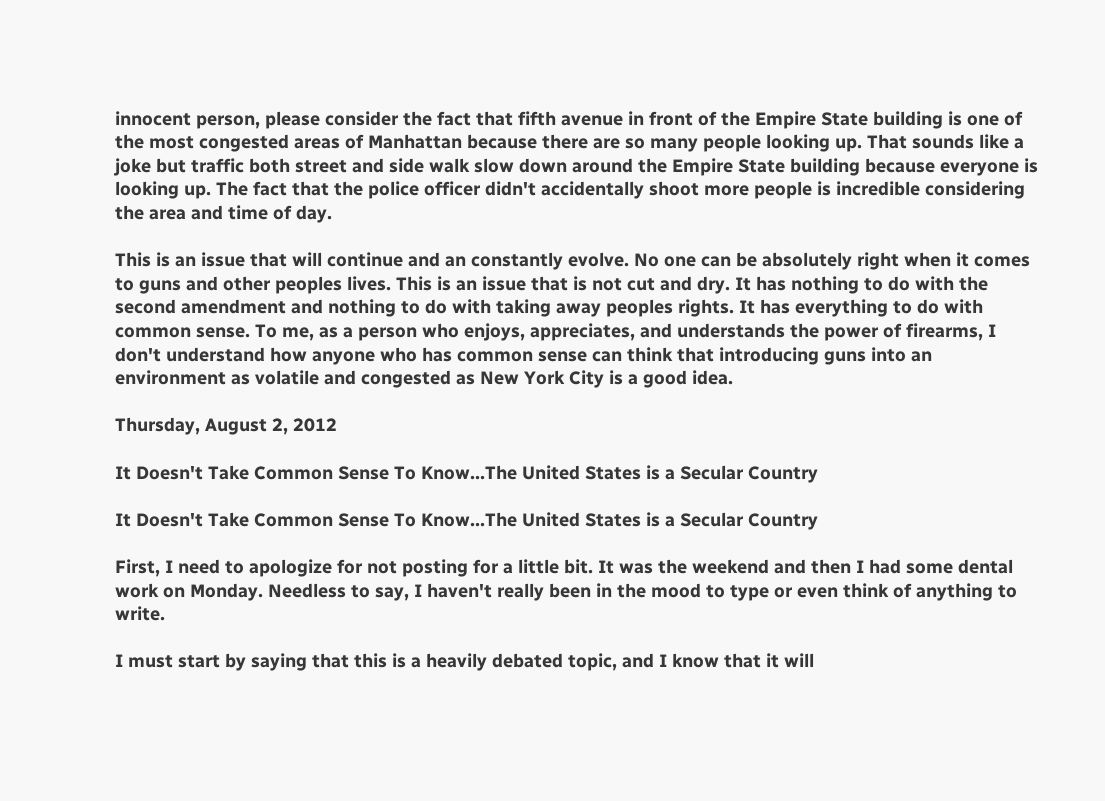innocent person, please consider the fact that fifth avenue in front of the Empire State building is one of the most congested areas of Manhattan because there are so many people looking up. That sounds like a joke but traffic both street and side walk slow down around the Empire State building because everyone is looking up. The fact that the police officer didn't accidentally shoot more people is incredible considering the area and time of day.

This is an issue that will continue and an constantly evolve. No one can be absolutely right when it comes to guns and other peoples lives. This is an issue that is not cut and dry. It has nothing to do with the second amendment and nothing to do with taking away peoples rights. It has everything to do with common sense. To me, as a person who enjoys, appreciates, and understands the power of firearms, I don't understand how anyone who has common sense can think that introducing guns into an environment as volatile and congested as New York City is a good idea.

Thursday, August 2, 2012

It Doesn't Take Common Sense To Know...The United States is a Secular Country

It Doesn't Take Common Sense To Know...The United States is a Secular Country

First, I need to apologize for not posting for a little bit. It was the weekend and then I had some dental work on Monday. Needless to say, I haven't really been in the mood to type or even think of anything to write.

I must start by saying that this is a heavily debated topic, and I know that it will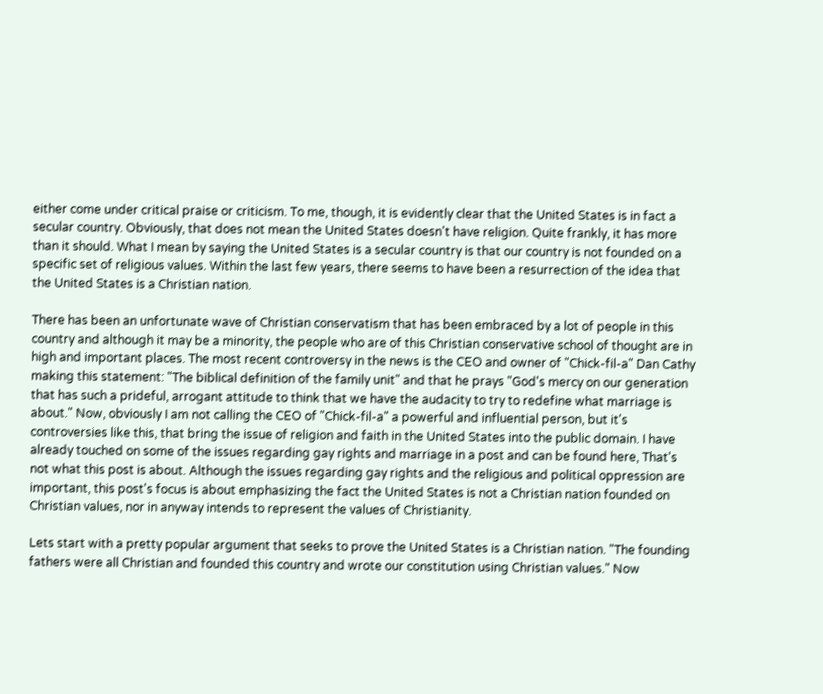either come under critical praise or criticism. To me, though, it is evidently clear that the United States is in fact a secular country. Obviously, that does not mean the United States doesn't have religion. Quite frankly, it has more than it should. What I mean by saying the United States is a secular country is that our country is not founded on a specific set of religious values. Within the last few years, there seems to have been a resurrection of the idea that the United States is a Christian nation.

There has been an unfortunate wave of Christian conservatism that has been embraced by a lot of people in this country and although it may be a minority, the people who are of this Christian conservative school of thought are in high and important places. The most recent controversy in the news is the CEO and owner of "Chick-fil-a" Dan Cathy making this statement: "The biblical definition of the family unit" and that he prays "God's mercy on our generation that has such a prideful, arrogant attitude to think that we have the audacity to try to redefine what marriage is about." Now, obviously I am not calling the CEO of "Chick-fil-a" a powerful and influential person, but it's controversies like this, that bring the issue of religion and faith in the United States into the public domain. I have already touched on some of the issues regarding gay rights and marriage in a post and can be found here, That's not what this post is about. Although the issues regarding gay rights and the religious and political oppression are important, this post's focus is about emphasizing the fact the United States is not a Christian nation founded on Christian values, nor in anyway intends to represent the values of Christianity.

Lets start with a pretty popular argument that seeks to prove the United States is a Christian nation. "The founding fathers were all Christian and founded this country and wrote our constitution using Christian values." Now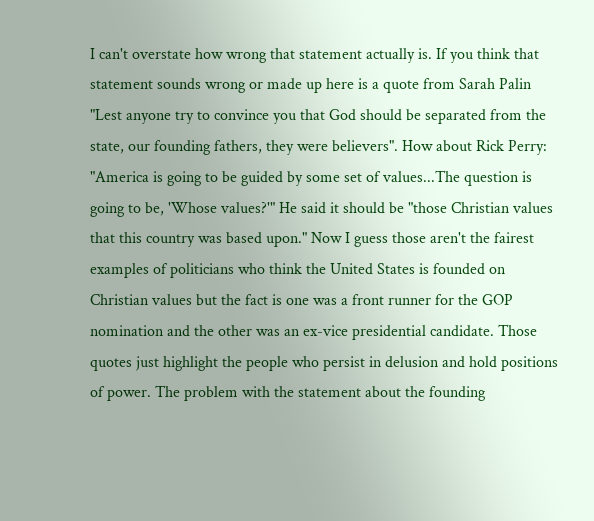I can't overstate how wrong that statement actually is. If you think that statement sounds wrong or made up here is a quote from Sarah Palin "Lest anyone try to convince you that God should be separated from the state, our founding fathers, they were believers". How about Rick Perry: "America is going to be guided by some set of values...The question is going to be, 'Whose values?'" He said it should be "those Christian values that this country was based upon." Now I guess those aren't the fairest examples of politicians who think the United States is founded on Christian values but the fact is one was a front runner for the GOP nomination and the other was an ex-vice presidential candidate. Those quotes just highlight the people who persist in delusion and hold positions of power. The problem with the statement about the founding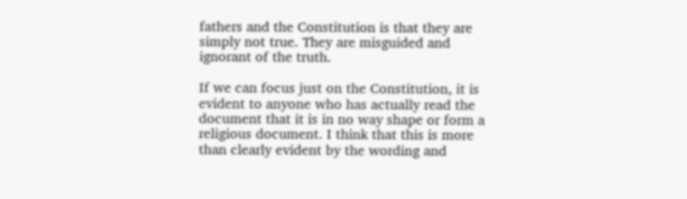fathers and the Constitution is that they are simply not true. They are misguided and ignorant of the truth.

If we can focus just on the Constitution, it is evident to anyone who has actually read the document that it is in no way shape or form a religious document. I think that this is more than clearly evident by the wording and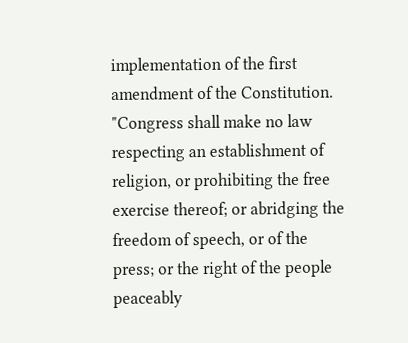implementation of the first amendment of the Constitution. "Congress shall make no law respecting an establishment of religion, or prohibiting the free exercise thereof; or abridging the freedom of speech, or of the press; or the right of the people peaceably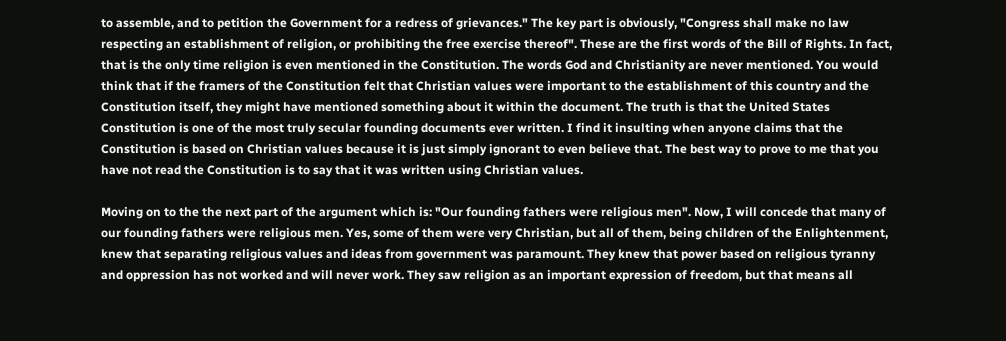to assemble, and to petition the Government for a redress of grievances." The key part is obviously, "Congress shall make no law respecting an establishment of religion, or prohibiting the free exercise thereof". These are the first words of the Bill of Rights. In fact, that is the only time religion is even mentioned in the Constitution. The words God and Christianity are never mentioned. You would think that if the framers of the Constitution felt that Christian values were important to the establishment of this country and the Constitution itself, they might have mentioned something about it within the document. The truth is that the United States Constitution is one of the most truly secular founding documents ever written. I find it insulting when anyone claims that the Constitution is based on Christian values because it is just simply ignorant to even believe that. The best way to prove to me that you have not read the Constitution is to say that it was written using Christian values.

Moving on to the the next part of the argument which is: "Our founding fathers were religious men". Now, I will concede that many of our founding fathers were religious men. Yes, some of them were very Christian, but all of them, being children of the Enlightenment, knew that separating religious values and ideas from government was paramount. They knew that power based on religious tyranny and oppression has not worked and will never work. They saw religion as an important expression of freedom, but that means all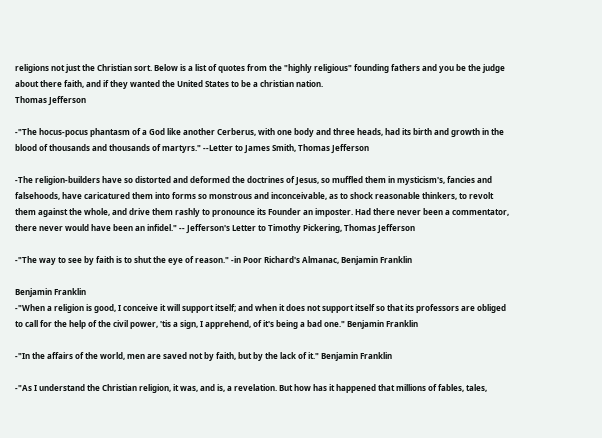religions not just the Christian sort. Below is a list of quotes from the "highly religious" founding fathers and you be the judge about there faith, and if they wanted the United States to be a christian nation.
Thomas Jefferson

-"The hocus-pocus phantasm of a God like another Cerberus, with one body and three heads, had its birth and growth in the blood of thousands and thousands of martyrs." --Letter to James Smith, Thomas Jefferson

-The religion-builders have so distorted and deformed the doctrines of Jesus, so muffled them in mysticism's, fancies and falsehoods, have caricatured them into forms so monstrous and inconceivable, as to shock reasonable thinkers, to revolt them against the whole, and drive them rashly to pronounce its Founder an imposter. Had there never been a commentator, there never would have been an infidel." -- Jefferson's Letter to Timothy Pickering, Thomas Jefferson

-"The way to see by faith is to shut the eye of reason." -in Poor Richard's Almanac, Benjamin Franklin

Benjamin Franklin
-"When a religion is good, I conceive it will support itself; and when it does not support itself so that its professors are obliged to call for the help of the civil power, 'tis a sign, I apprehend, of it's being a bad one." Benjamin Franklin

-"In the affairs of the world, men are saved not by faith, but by the lack of it." Benjamin Franklin

-"As I understand the Christian religion, it was, and is, a revelation. But how has it happened that millions of fables, tales,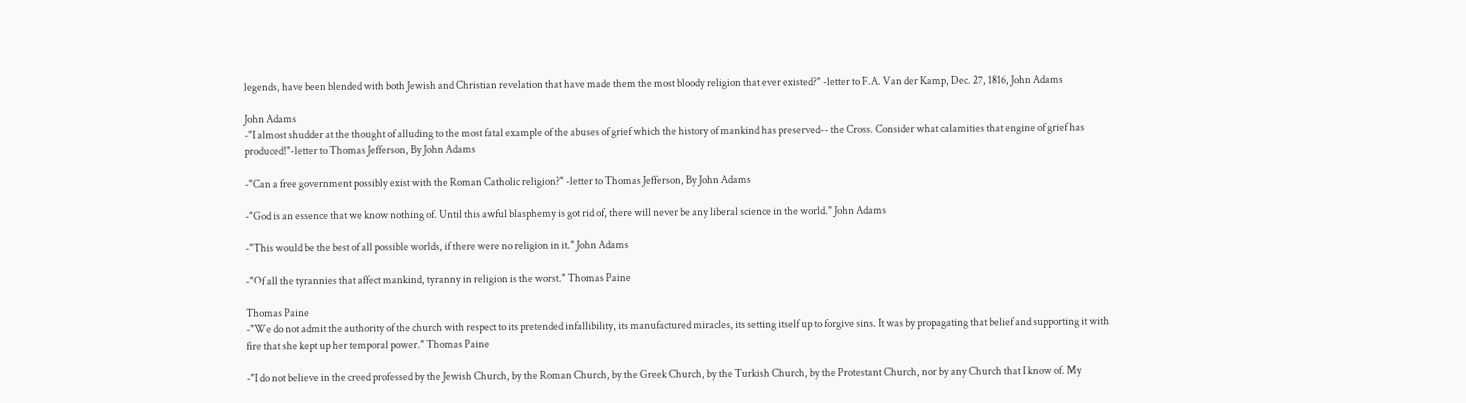legends, have been blended with both Jewish and Christian revelation that have made them the most bloody religion that ever existed?" -letter to F.A. Van der Kamp, Dec. 27, 1816, John Adams

John Adams
-"I almost shudder at the thought of alluding to the most fatal example of the abuses of grief which the history of mankind has preserved-- the Cross. Consider what calamities that engine of grief has produced!"-letter to Thomas Jefferson, By John Adams

-"Can a free government possibly exist with the Roman Catholic religion?" -letter to Thomas Jefferson, By John Adams

-"God is an essence that we know nothing of. Until this awful blasphemy is got rid of, there will never be any liberal science in the world." John Adams

-"This would be the best of all possible worlds, if there were no religion in it." John Adams

-"Of all the tyrannies that affect mankind, tyranny in religion is the worst." Thomas Paine

Thomas Paine
-"We do not admit the authority of the church with respect to its pretended infallibility, its manufactured miracles, its setting itself up to forgive sins. It was by propagating that belief and supporting it with fire that she kept up her temporal power." Thomas Paine

-"I do not believe in the creed professed by the Jewish Church, by the Roman Church, by the Greek Church, by the Turkish Church, by the Protestant Church, nor by any Church that I know of. My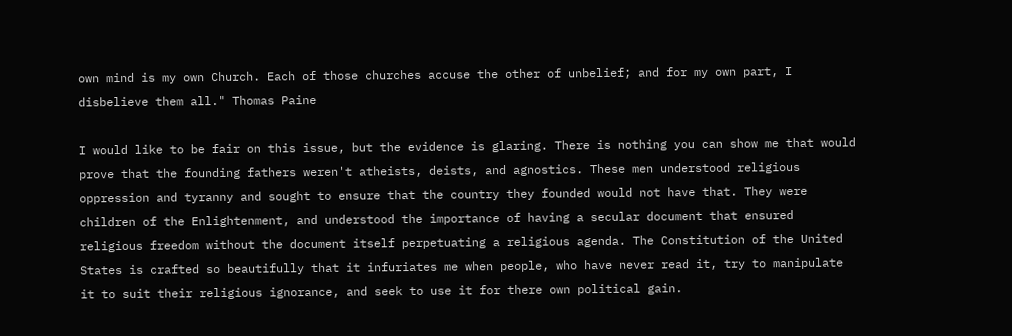own mind is my own Church. Each of those churches accuse the other of unbelief; and for my own part, I disbelieve them all." Thomas Paine

I would like to be fair on this issue, but the evidence is glaring. There is nothing you can show me that would prove that the founding fathers weren't atheists, deists, and agnostics. These men understood religious oppression and tyranny and sought to ensure that the country they founded would not have that. They were children of the Enlightenment, and understood the importance of having a secular document that ensured religious freedom without the document itself perpetuating a religious agenda. The Constitution of the United States is crafted so beautifully that it infuriates me when people, who have never read it, try to manipulate it to suit their religious ignorance, and seek to use it for there own political gain.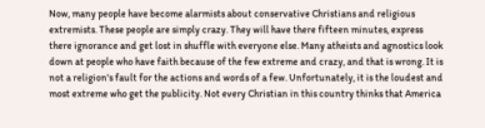Now, many people have become alarmists about conservative Christians and religious extremists. These people are simply crazy. They will have there fifteen minutes, express there ignorance and get lost in shuffle with everyone else. Many atheists and agnostics look down at people who have faith because of the few extreme and crazy, and that is wrong. It is not a religion's fault for the actions and words of a few. Unfortunately, it is the loudest and most extreme who get the publicity. Not every Christian in this country thinks that America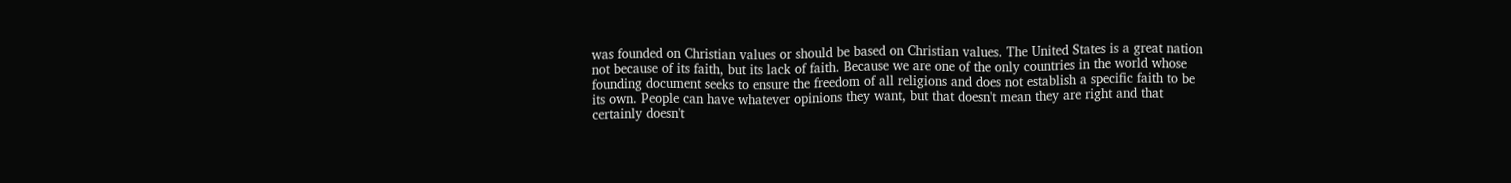was founded on Christian values or should be based on Christian values. The United States is a great nation not because of its faith, but its lack of faith. Because we are one of the only countries in the world whose founding document seeks to ensure the freedom of all religions and does not establish a specific faith to be its own. People can have whatever opinions they want, but that doesn't mean they are right and that certainly doesn't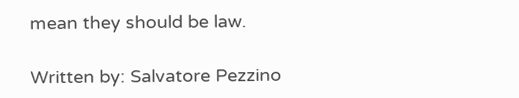mean they should be law.

Written by: Salvatore Pezzino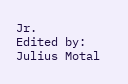Jr.
Edited by: Julius Motal